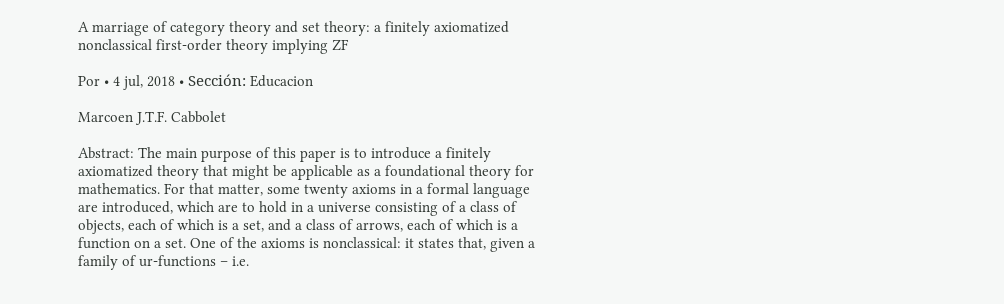A marriage of category theory and set theory: a finitely axiomatized nonclassical first-order theory implying ZF

Por • 4 jul, 2018 • Sección: Educacion

Marcoen J.T.F. Cabbolet

Abstract: The main purpose of this paper is to introduce a finitely axiomatized theory that might be applicable as a foundational theory for mathematics. For that matter, some twenty axioms in a formal language are introduced, which are to hold in a universe consisting of a class of objects, each of which is a set, and a class of arrows, each of which is a function on a set. One of the axioms is nonclassical: it states that, given a family of ur-functions – i.e.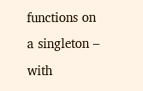functions on a singleton – with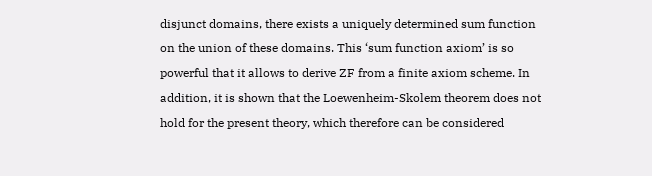disjunct domains, there exists a uniquely determined sum function on the union of these domains. This ‘sum function axiom’ is so powerful that it allows to derive ZF from a finite axiom scheme. In addition, it is shown that the Loewenheim-Skolem theorem does not hold for the present theory, which therefore can be considered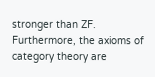stronger than ZF. Furthermore, the axioms of category theory are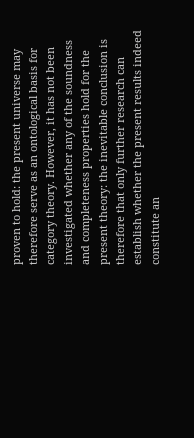proven to hold: the present universe may therefore serve as an ontological basis for category theory. However, it has not been investigated whether any of the soundness and completeness properties hold for the present theory: the inevitable conclusion is therefore that only further research can establish whether the present results indeed constitute an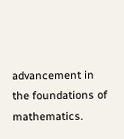advancement in the foundations of mathematics.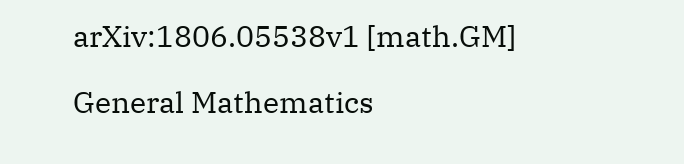arXiv:1806.05538v1 [math.GM]

General Mathematics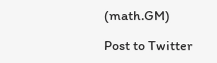(math.GM)

Post to Twitter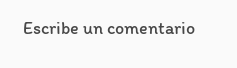Escribe un comentario